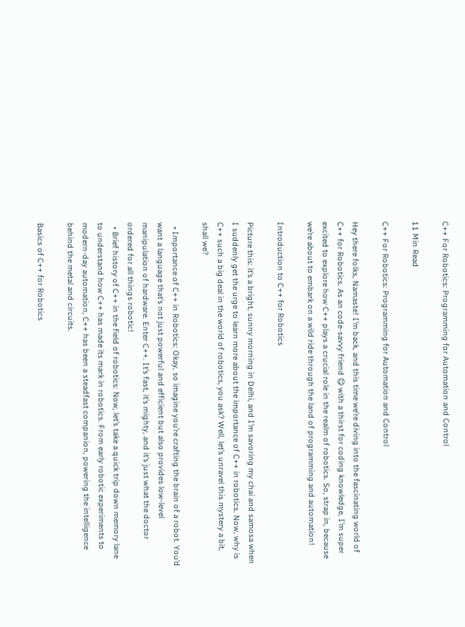C++ For Robotics: Programming for Automation and Control

11 Min Read

C++ For Robotics: Programming for Automation and Control

Hey there folks, Namaste! I’m back, and this time we’re diving into the fascinating world of C++ for Robotics. As an code-savvy friend 😋 with a thirst for coding knowledge, I’m super excited to explore how C++ plays a crucial role in the realm of robotics. So, strap in, because we’re about to embark on a wild ride through the land of programming and automation!

Introduction to C++ for Robotics

Picture this: it’s a bright, sunny morning in Delhi, and I’m savoring my chai and samosa when I suddenly get the urge to learn more about the importance of C++ in robotics. Now, why is C++ such a big deal in the world of robotics, you ask? Well, let’s unravel this mystery a bit, shall we?

  • Importance of C++ in Robotics: Okay, so imagine you’re crafting the brain of a robot. You’d want a language that’s not just powerful and efficient but also provides low-level manipulation of hardware. Enter C++. It’s fast, it’s mighty, and it’s just what the doctor ordered for all things robotic!
  • Brief history of C++ in the field of robotics: Now, let’s take a quick trip down memory lane to understand how C++ has made its mark in robotics. From early robotic experiments to modern-day automation, C++ has been a steadfast companion, powering the intelligence behind the metal and circuits.

Basics of C++ for Robotics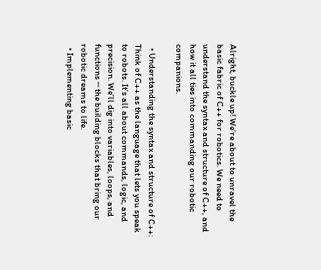Alright, buckle up! We’re about to unravel the basic fabric of C++ for robotics. We need to understand the syntax and structure of C++, and how it all ties into commanding our robotic companions.

  • Understanding the syntax and structure of C++: Think of C++ as the language that lets you speak to robots. It’s all about commands, logic, and precision. We’ll dig into variables, loops, and functions ─ the building blocks that bring our robotic dreams to life.
  • Implementing basic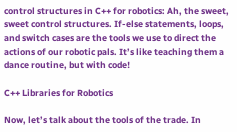control structures in C++ for robotics: Ah, the sweet, sweet control structures. If-else statements, loops, and switch cases are the tools we use to direct the actions of our robotic pals. It’s like teaching them a dance routine, but with code!

C++ Libraries for Robotics

Now, let’s talk about the tools of the trade. In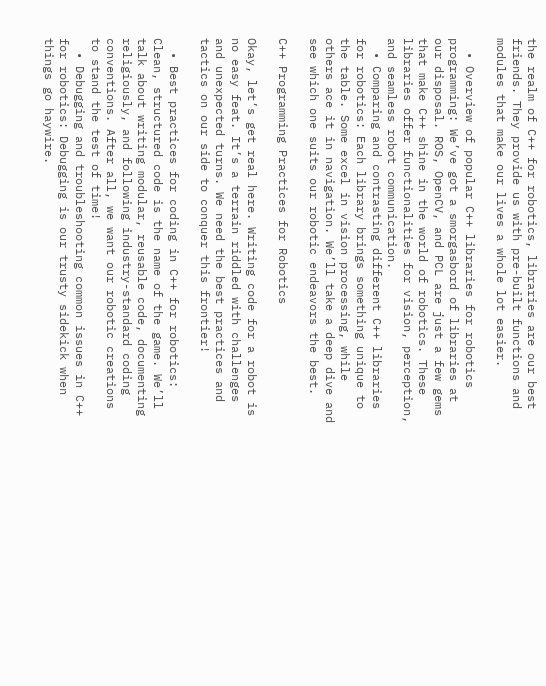the realm of C++ for robotics, libraries are our best friends. They provide us with pre-built functions and modules that make our lives a whole lot easier.

  • Overview of popular C++ libraries for robotics programming: We’ve got a smorgasbord of libraries at our disposal. ROS, OpenCV, and PCL are just a few gems that make C++ shine in the world of robotics. These libraries offer functionalities for vision, perception, and seamless robot communication.
  • Comparing and contrasting different C++ libraries for robotics: Each library brings something unique to the table. Some excel in vision processing, while others ace it in navigation. We’ll take a deep dive and see which one suits our robotic endeavors the best.

C++ Programming Practices for Robotics

Okay, let’s get real here. Writing code for a robot is no easy feat. It’s a terrain riddled with challenges and unexpected turns. We need the best practices and tactics on our side to conquer this frontier!

  • Best practices for coding in C++ for robotics: Clean, structured code is the name of the game. We’ll talk about writing modular, reusable code, documenting religiously, and following industry-standard coding conventions. After all, we want our robotic creations to stand the test of time!
  • Debugging and troubleshooting common issues in C++ for robotics: Debugging is our trusty sidekick when things go haywire.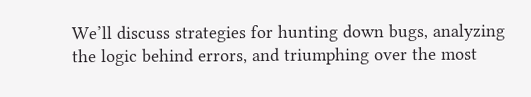We’ll discuss strategies for hunting down bugs, analyzing the logic behind errors, and triumphing over the most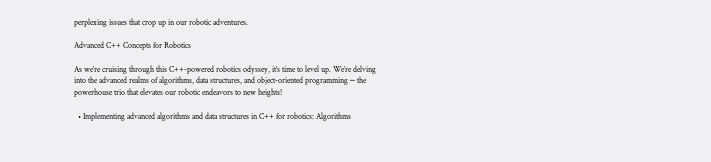perplexing issues that crop up in our robotic adventures.

Advanced C++ Concepts for Robotics

As we’re cruising through this C++-powered robotics odyssey, it’s time to level up. We’re delving into the advanced realms of algorithms, data structures, and object-oriented programming ─ the powerhouse trio that elevates our robotic endeavors to new heights!

  • Implementing advanced algorithms and data structures in C++ for robotics: Algorithms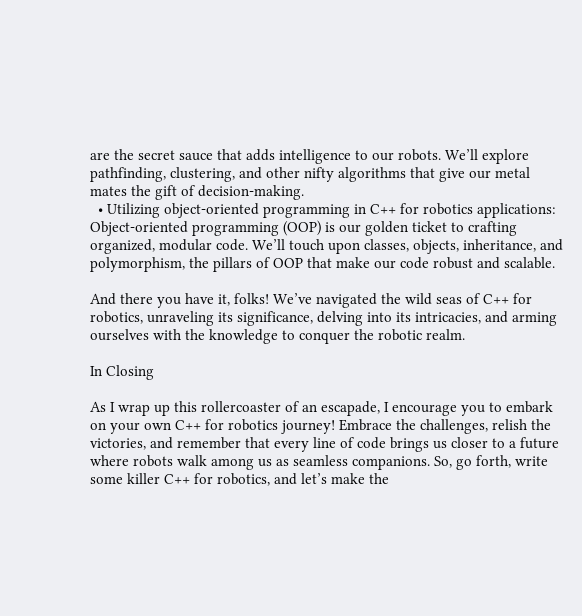are the secret sauce that adds intelligence to our robots. We’ll explore pathfinding, clustering, and other nifty algorithms that give our metal mates the gift of decision-making.
  • Utilizing object-oriented programming in C++ for robotics applications: Object-oriented programming (OOP) is our golden ticket to crafting organized, modular code. We’ll touch upon classes, objects, inheritance, and polymorphism, the pillars of OOP that make our code robust and scalable.

And there you have it, folks! We’ve navigated the wild seas of C++ for robotics, unraveling its significance, delving into its intricacies, and arming ourselves with the knowledge to conquer the robotic realm.

In Closing

As I wrap up this rollercoaster of an escapade, I encourage you to embark on your own C++ for robotics journey! Embrace the challenges, relish the victories, and remember that every line of code brings us closer to a future where robots walk among us as seamless companions. So, go forth, write some killer C++ for robotics, and let’s make the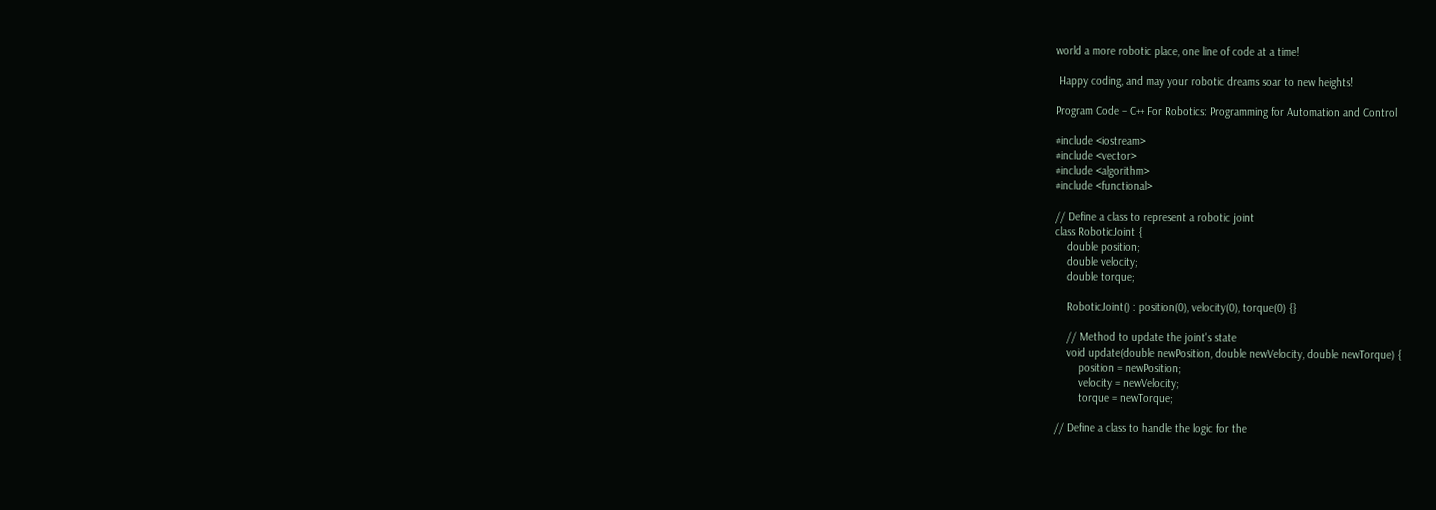world a more robotic place, one line of code at a time!

 Happy coding, and may your robotic dreams soar to new heights!

Program Code – C++ For Robotics: Programming for Automation and Control

#include <iostream>
#include <vector>
#include <algorithm>
#include <functional>

// Define a class to represent a robotic joint
class RoboticJoint {
    double position;
    double velocity;
    double torque;

    RoboticJoint() : position(0), velocity(0), torque(0) {}

    // Method to update the joint's state
    void update(double newPosition, double newVelocity, double newTorque) {
        position = newPosition;
        velocity = newVelocity;
        torque = newTorque;

// Define a class to handle the logic for the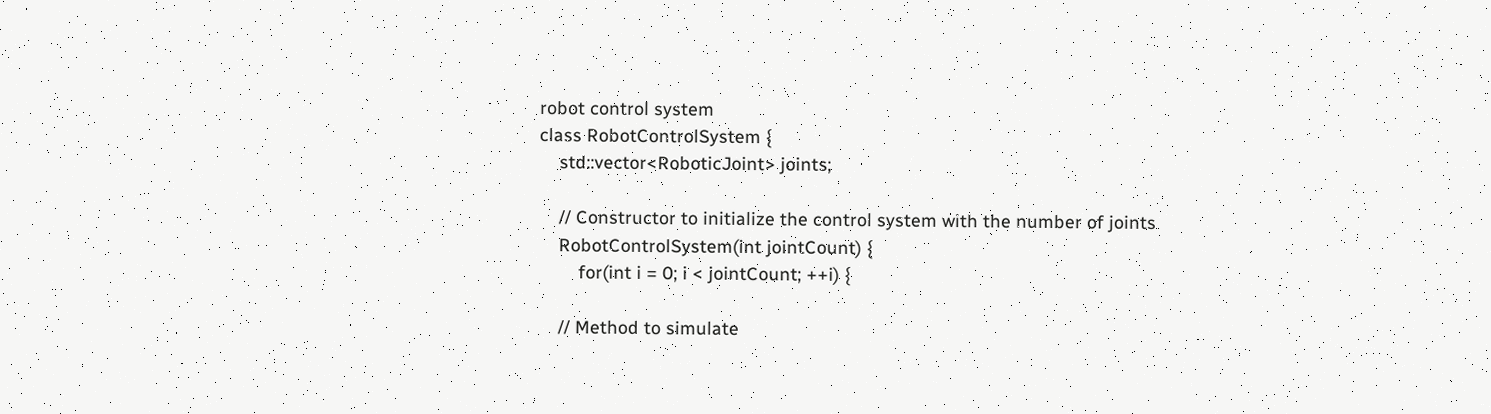robot control system
class RobotControlSystem {
    std::vector<RoboticJoint> joints;

    // Constructor to initialize the control system with the number of joints
    RobotControlSystem(int jointCount) {
        for(int i = 0; i < jointCount; ++i) {

    // Method to simulate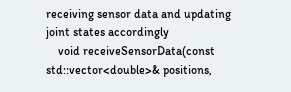receiving sensor data and updating joint states accordingly
    void receiveSensorData(const std::vector<double>& positions,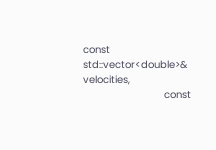const std::vector<double>& velocities,
                           const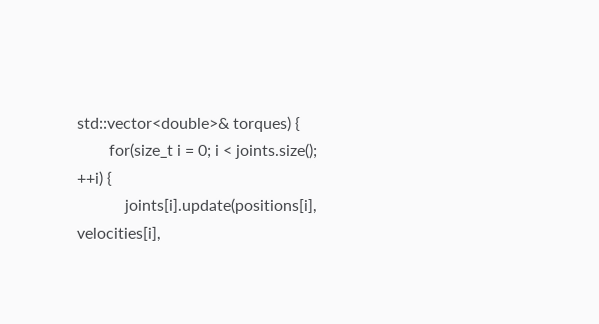std::vector<double>& torques) {
        for(size_t i = 0; i < joints.size(); ++i) {
            joints[i].update(positions[i], velocities[i],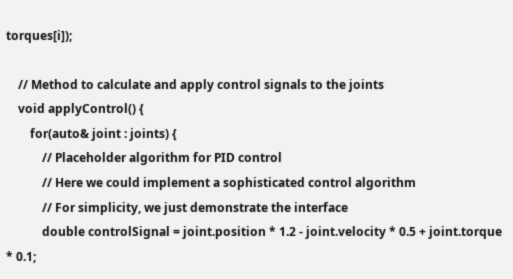torques[i]);

    // Method to calculate and apply control signals to the joints
    void applyControl() {
        for(auto& joint : joints) {
            // Placeholder algorithm for PID control
            // Here we could implement a sophisticated control algorithm
            // For simplicity, we just demonstrate the interface
            double controlSignal = joint.position * 1.2 - joint.velocity * 0.5 + joint.torque * 0.1;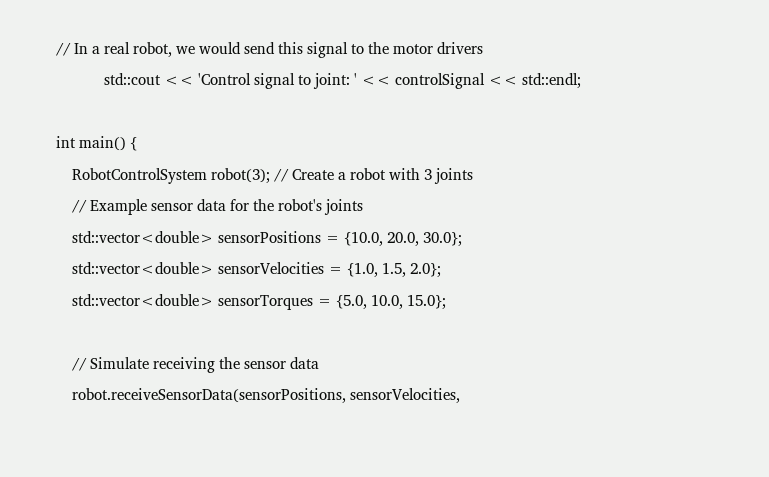// In a real robot, we would send this signal to the motor drivers
            std::cout << 'Control signal to joint: ' << controlSignal << std::endl;

int main() {
    RobotControlSystem robot(3); // Create a robot with 3 joints
    // Example sensor data for the robot's joints
    std::vector<double> sensorPositions = {10.0, 20.0, 30.0};
    std::vector<double> sensorVelocities = {1.0, 1.5, 2.0};
    std::vector<double> sensorTorques = {5.0, 10.0, 15.0};

    // Simulate receiving the sensor data
    robot.receiveSensorData(sensorPositions, sensorVelocities,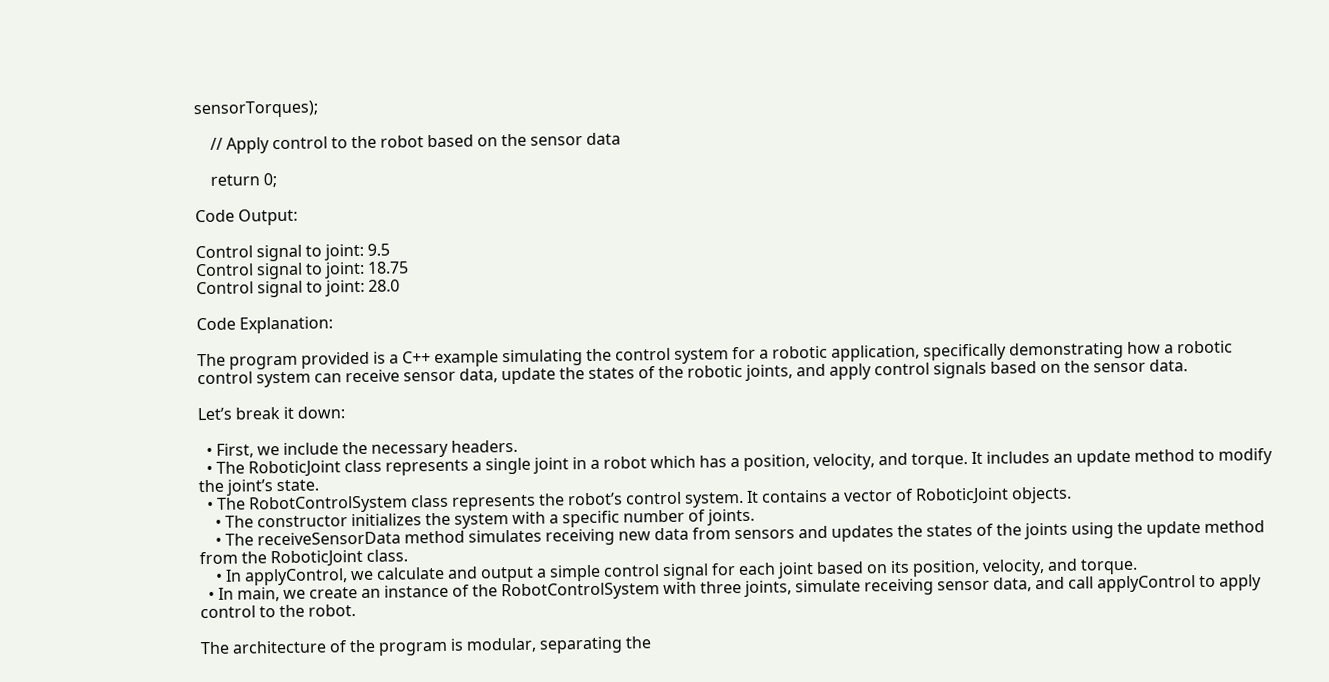sensorTorques);

    // Apply control to the robot based on the sensor data

    return 0;

Code Output:

Control signal to joint: 9.5
Control signal to joint: 18.75
Control signal to joint: 28.0

Code Explanation:

The program provided is a C++ example simulating the control system for a robotic application, specifically demonstrating how a robotic control system can receive sensor data, update the states of the robotic joints, and apply control signals based on the sensor data.

Let’s break it down:

  • First, we include the necessary headers.
  • The RoboticJoint class represents a single joint in a robot which has a position, velocity, and torque. It includes an update method to modify the joint’s state.
  • The RobotControlSystem class represents the robot’s control system. It contains a vector of RoboticJoint objects.
    • The constructor initializes the system with a specific number of joints.
    • The receiveSensorData method simulates receiving new data from sensors and updates the states of the joints using the update method from the RoboticJoint class.
    • In applyControl, we calculate and output a simple control signal for each joint based on its position, velocity, and torque.
  • In main, we create an instance of the RobotControlSystem with three joints, simulate receiving sensor data, and call applyControl to apply control to the robot.

The architecture of the program is modular, separating the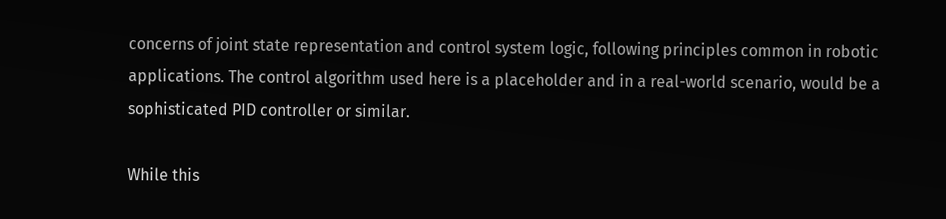concerns of joint state representation and control system logic, following principles common in robotic applications. The control algorithm used here is a placeholder and in a real-world scenario, would be a sophisticated PID controller or similar.

While this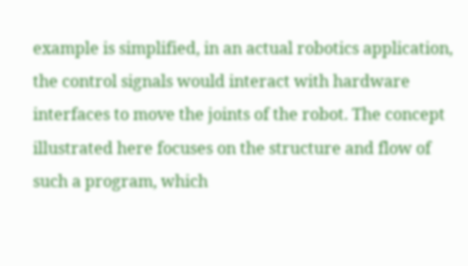example is simplified, in an actual robotics application, the control signals would interact with hardware interfaces to move the joints of the robot. The concept illustrated here focuses on the structure and flow of such a program, which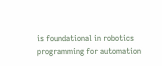is foundational in robotics programming for automation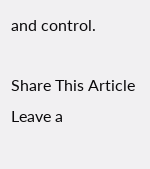and control.

Share This Article
Leave a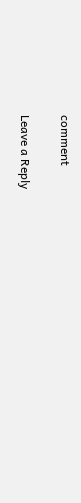comment

Leave a Reply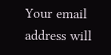Your email address will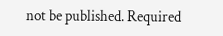not be published. Required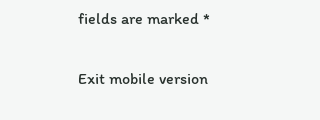fields are marked *

Exit mobile version